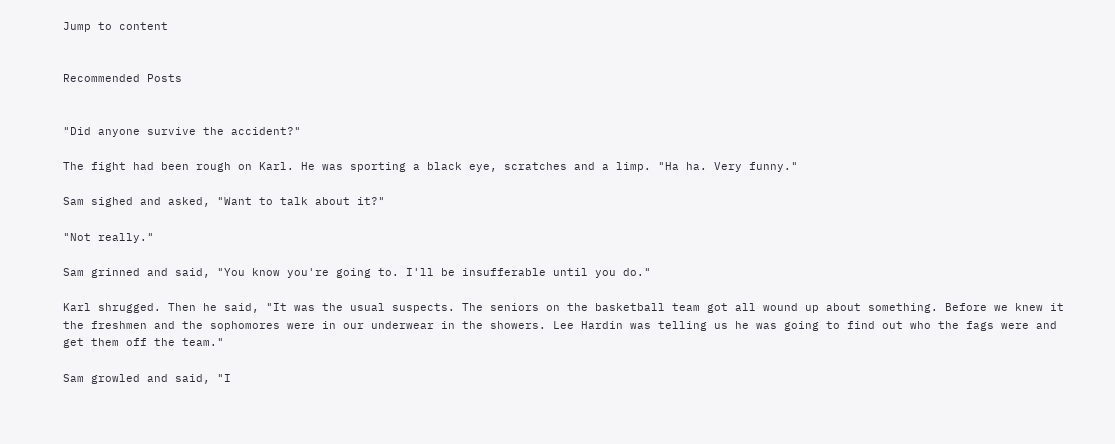Jump to content


Recommended Posts


"Did anyone survive the accident?"

The fight had been rough on Karl. He was sporting a black eye, scratches and a limp. "Ha ha. Very funny."

Sam sighed and asked, "Want to talk about it?"

"Not really."

Sam grinned and said, "You know you're going to. I'll be insufferable until you do."

Karl shrugged. Then he said, "It was the usual suspects. The seniors on the basketball team got all wound up about something. Before we knew it the freshmen and the sophomores were in our underwear in the showers. Lee Hardin was telling us he was going to find out who the fags were and get them off the team."

Sam growled and said, "I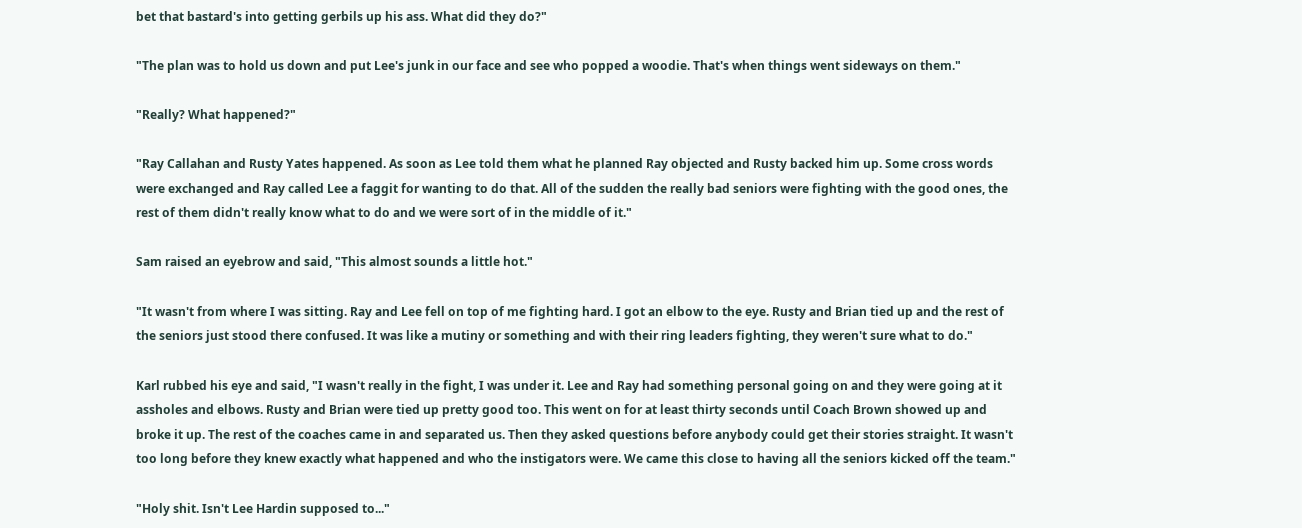bet that bastard's into getting gerbils up his ass. What did they do?"

"The plan was to hold us down and put Lee's junk in our face and see who popped a woodie. That's when things went sideways on them."

"Really? What happened?"

"Ray Callahan and Rusty Yates happened. As soon as Lee told them what he planned Ray objected and Rusty backed him up. Some cross words were exchanged and Ray called Lee a faggit for wanting to do that. All of the sudden the really bad seniors were fighting with the good ones, the rest of them didn't really know what to do and we were sort of in the middle of it."

Sam raised an eyebrow and said, "This almost sounds a little hot."

"It wasn't from where I was sitting. Ray and Lee fell on top of me fighting hard. I got an elbow to the eye. Rusty and Brian tied up and the rest of the seniors just stood there confused. It was like a mutiny or something and with their ring leaders fighting, they weren't sure what to do."

Karl rubbed his eye and said, "I wasn't really in the fight, I was under it. Lee and Ray had something personal going on and they were going at it assholes and elbows. Rusty and Brian were tied up pretty good too. This went on for at least thirty seconds until Coach Brown showed up and broke it up. The rest of the coaches came in and separated us. Then they asked questions before anybody could get their stories straight. It wasn't too long before they knew exactly what happened and who the instigators were. We came this close to having all the seniors kicked off the team."

"Holy shit. Isn't Lee Hardin supposed to..."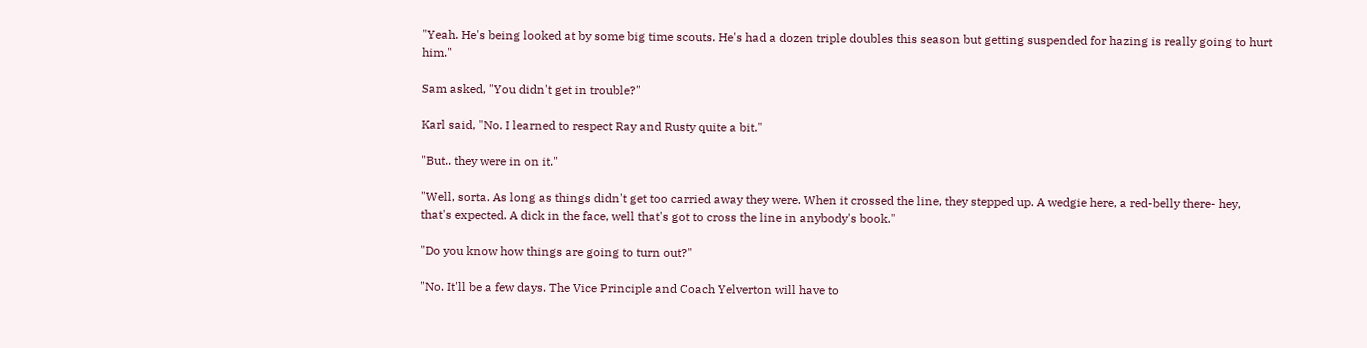"Yeah. He's being looked at by some big time scouts. He's had a dozen triple doubles this season but getting suspended for hazing is really going to hurt him."

Sam asked, "You didn't get in trouble?"

Karl said, "No. I learned to respect Ray and Rusty quite a bit."

"But.. they were in on it."

"Well, sorta. As long as things didn't get too carried away they were. When it crossed the line, they stepped up. A wedgie here, a red-belly there- hey, that's expected. A dick in the face, well that's got to cross the line in anybody's book."

"Do you know how things are going to turn out?"

"No. It'll be a few days. The Vice Principle and Coach Yelverton will have to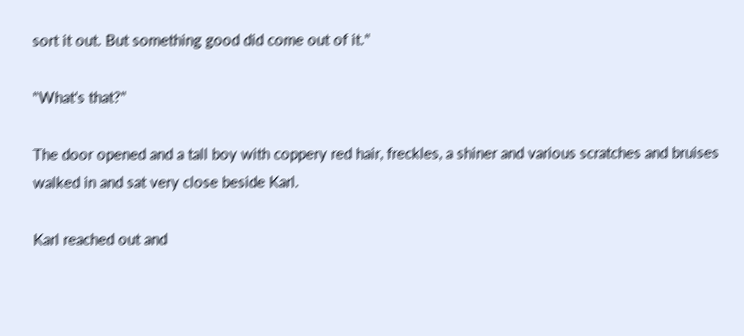sort it out. But something good did come out of it."

"What's that?"

The door opened and a tall boy with coppery red hair, freckles, a shiner and various scratches and bruises walked in and sat very close beside Karl.

Karl reached out and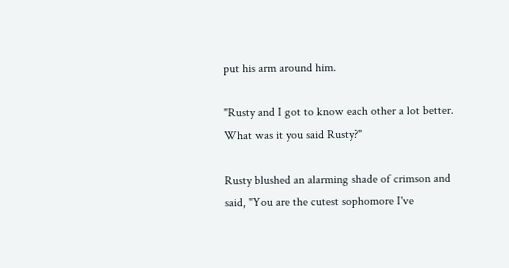put his arm around him.

"Rusty and I got to know each other a lot better. What was it you said Rusty?"

Rusty blushed an alarming shade of crimson and said, "You are the cutest sophomore I've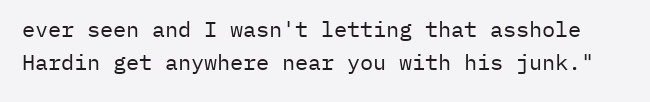ever seen and I wasn't letting that asshole Hardin get anywhere near you with his junk."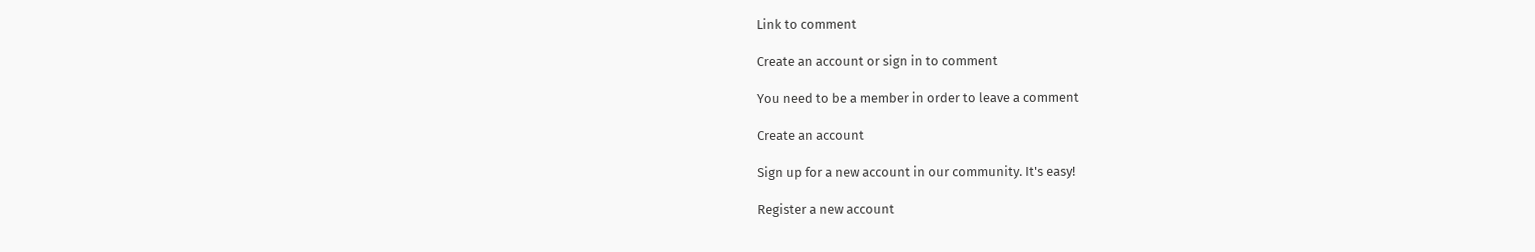Link to comment

Create an account or sign in to comment

You need to be a member in order to leave a comment

Create an account

Sign up for a new account in our community. It's easy!

Register a new account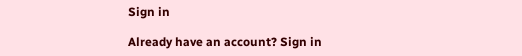Sign in

Already have an account? Sign in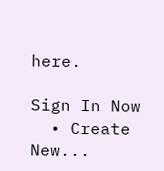here.

Sign In Now
  • Create New...